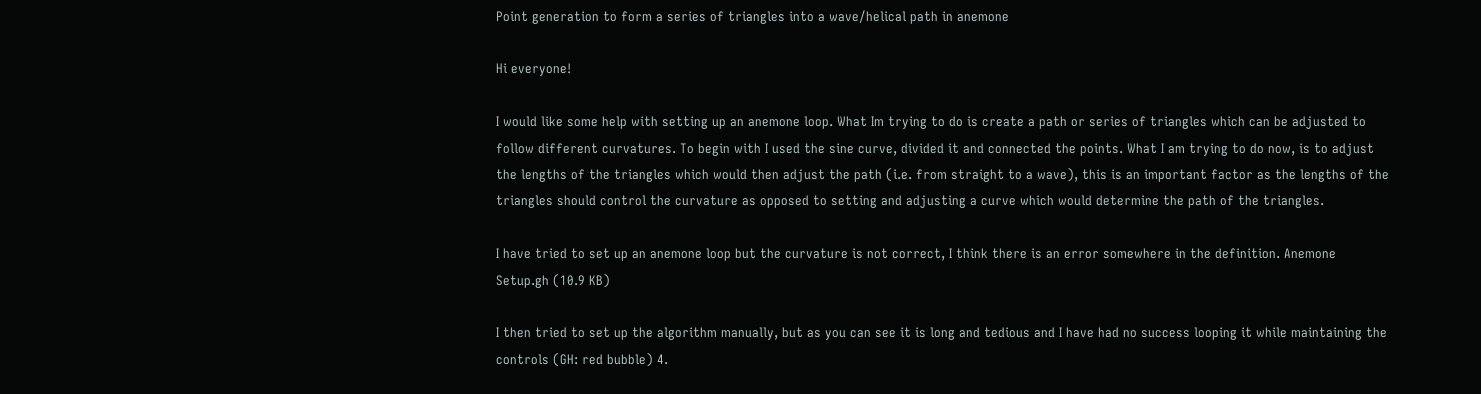Point generation to form a series of triangles into a wave/helical path in anemone

Hi everyone!

I would like some help with setting up an anemone loop. What Im trying to do is create a path or series of triangles which can be adjusted to follow different curvatures. To begin with I used the sine curve, divided it and connected the points. What I am trying to do now, is to adjust the lengths of the triangles which would then adjust the path (i.e. from straight to a wave), this is an important factor as the lengths of the triangles should control the curvature as opposed to setting and adjusting a curve which would determine the path of the triangles.

I have tried to set up an anemone loop but the curvature is not correct, I think there is an error somewhere in the definition. Anemone Setup.gh (10.9 KB)

I then tried to set up the algorithm manually, but as you can see it is long and tedious and I have had no success looping it while maintaining the controls (GH: red bubble) 4.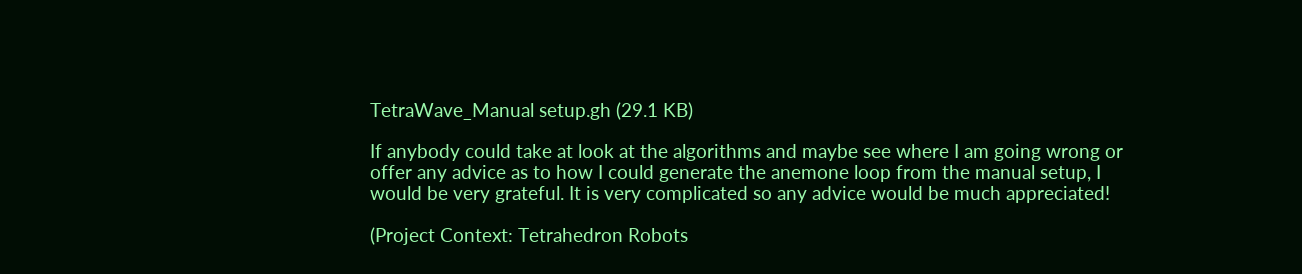TetraWave_Manual setup.gh (29.1 KB)

If anybody could take at look at the algorithms and maybe see where I am going wrong or offer any advice as to how I could generate the anemone loop from the manual setup, I would be very grateful. It is very complicated so any advice would be much appreciated!

(Project Context: Tetrahedron Robots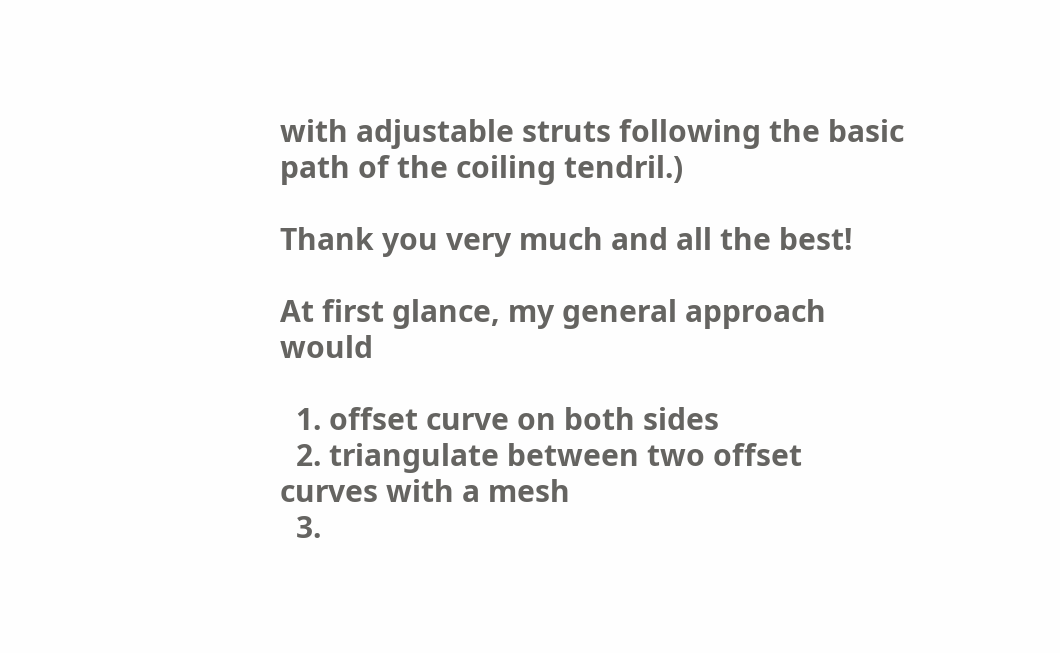with adjustable struts following the basic path of the coiling tendril.)

Thank you very much and all the best!

At first glance, my general approach would

  1. offset curve on both sides
  2. triangulate between two offset curves with a mesh
  3.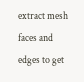extract mesh faces and edges to get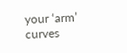your ‘arm’ curves